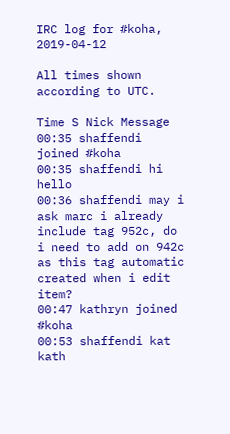IRC log for #koha, 2019-04-12

All times shown according to UTC.

Time S Nick Message
00:35 shaffendi joined #koha
00:35 shaffendi hi hello
00:36 shaffendi may i ask marc i already include tag 952c, do i need to add on 942c as this tag automatic created when i edit item?
00:47 kathryn joined #koha
00:53 shaffendi kat kath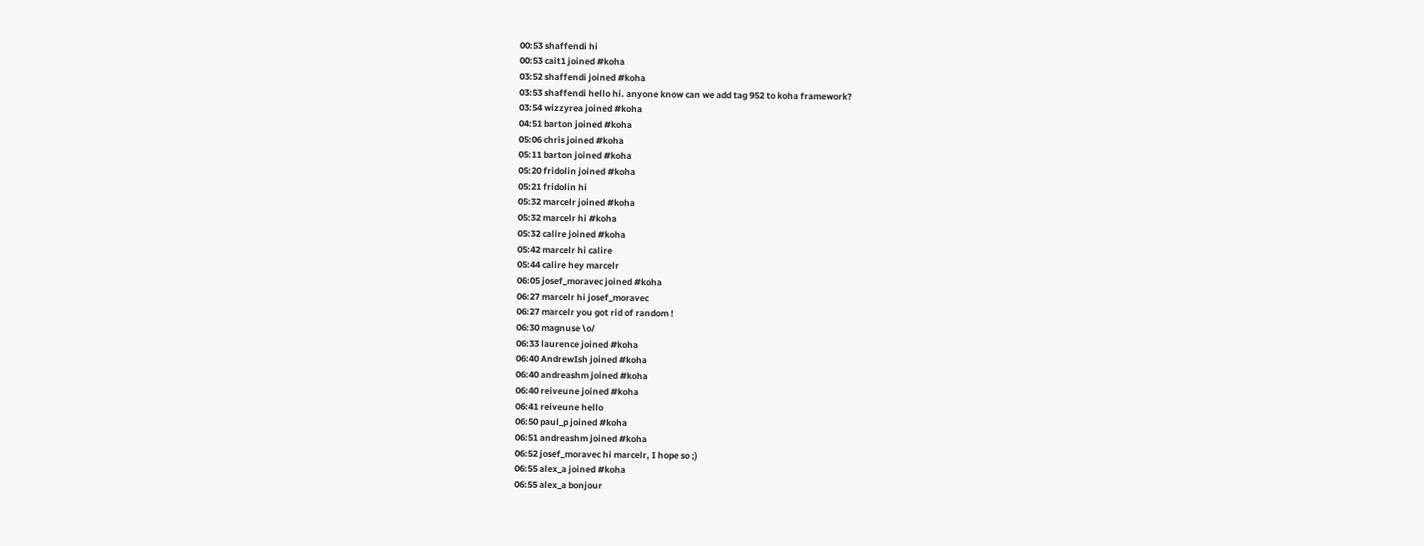00:53 shaffendi hi
00:53 cait1 joined #koha
03:52 shaffendi joined #koha
03:53 shaffendi hello hi. anyone know can we add tag 952 to koha framework?
03:54 wizzyrea joined #koha
04:51 barton joined #koha
05:06 chris joined #koha
05:11 barton joined #koha
05:20 fridolin joined #koha
05:21 fridolin hi
05:32 marcelr joined #koha
05:32 marcelr hi #koha
05:32 calire joined #koha
05:42 marcelr hi calire
05:44 calire hey marcelr
06:05 josef_moravec joined #koha
06:27 marcelr hi josef_moravec
06:27 marcelr you got rid of random !
06:30 magnuse \o/
06:33 laurence joined #koha
06:40 AndrewIsh joined #koha
06:40 andreashm joined #koha
06:40 reiveune joined #koha
06:41 reiveune hello
06:50 paul_p joined #koha
06:51 andreashm joined #koha
06:52 josef_moravec hi marcelr, I hope so ;)
06:55 alex_a joined #koha
06:55 alex_a bonjour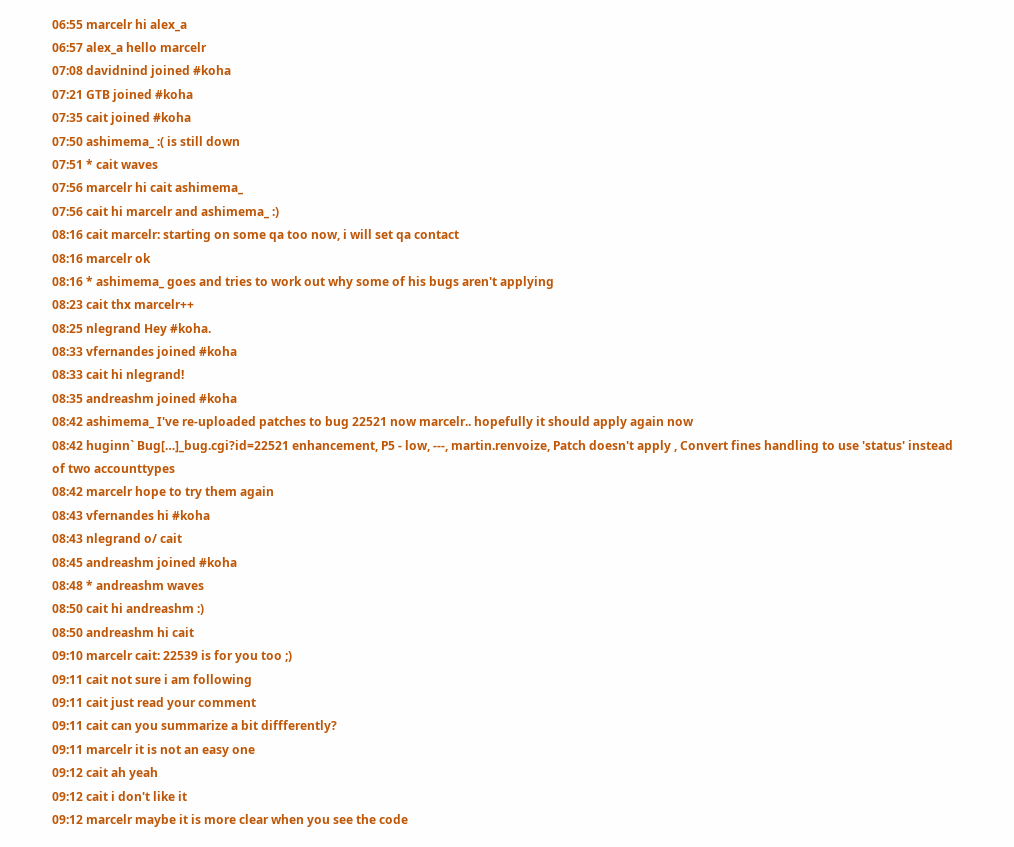06:55 marcelr hi alex_a
06:57 alex_a hello marcelr
07:08 davidnind joined #koha
07:21 GTB joined #koha
07:35 cait joined #koha
07:50 ashimema_ :( is still down
07:51 * cait waves
07:56 marcelr hi cait ashimema_
07:56 cait hi marcelr and ashimema_ :)
08:16 cait marcelr: starting on some qa too now, i will set qa contact
08:16 marcelr ok
08:16 * ashimema_ goes and tries to work out why some of his bugs aren't applying
08:23 cait thx marcelr++
08:25 nlegrand Hey #koha.
08:33 vfernandes joined #koha
08:33 cait hi nlegrand!
08:35 andreashm joined #koha
08:42 ashimema_ I've re-uploaded patches to bug 22521 now marcelr.. hopefully it should apply again now
08:42 huginn` Bug[…]_bug.cgi?id=22521 enhancement, P5 - low, ---, martin.renvoize, Patch doesn't apply , Convert fines handling to use 'status' instead of two accounttypes
08:42 marcelr hope to try them again
08:43 vfernandes hi #koha
08:43 nlegrand o/ cait
08:45 andreashm joined #koha
08:48 * andreashm waves
08:50 cait hi andreashm :)
08:50 andreashm hi cait
09:10 marcelr cait: 22539 is for you too ;)
09:11 cait not sure i am following
09:11 cait just read your comment
09:11 cait can you summarize a bit diffferently?
09:11 marcelr it is not an easy one
09:12 cait ah yeah
09:12 cait i don't like it
09:12 marcelr maybe it is more clear when you see the code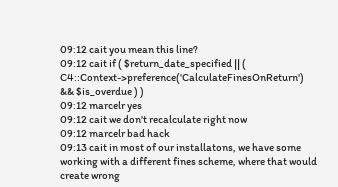09:12 cait you mean this line?
09:12 cait if ( $return_date_specified || ( C4::Context->preference('CalculateFinesOnReturn') && $is_overdue ) )
09:12 marcelr yes
09:12 cait we don't recalculate right now
09:12 marcelr bad hack
09:13 cait in most of our installatons, we have some working with a different fines scheme, where that would create wrong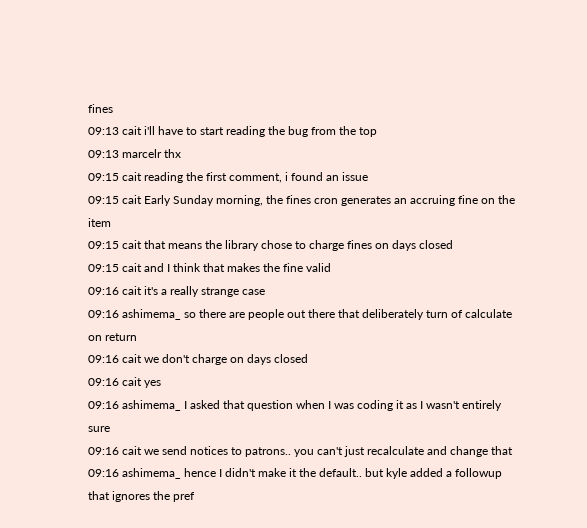fines
09:13 cait i'll have to start reading the bug from the top
09:13 marcelr thx
09:15 cait reading the first comment, i found an issue
09:15 cait Early Sunday morning, the fines cron generates an accruing fine on the item
09:15 cait that means the library chose to charge fines on days closed
09:15 cait and I think that makes the fine valid
09:16 cait it's a really strange case
09:16 ashimema_ so there are people out there that deliberately turn of calculate on return
09:16 cait we don't charge on days closed
09:16 cait yes
09:16 ashimema_ I asked that question when I was coding it as I wasn't entirely sure
09:16 cait we send notices to patrons.. you can't just recalculate and change that
09:16 ashimema_ hence I didn't make it the default.. but kyle added a followup that ignores the pref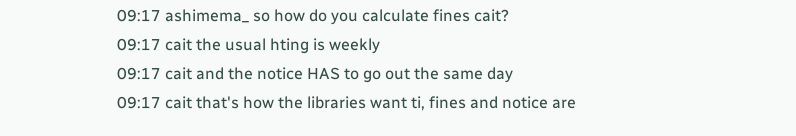09:17 ashimema_ so how do you calculate fines cait?
09:17 cait the usual hting is weekly
09:17 cait and the notice HAS to go out the same day
09:17 cait that's how the libraries want ti, fines and notice are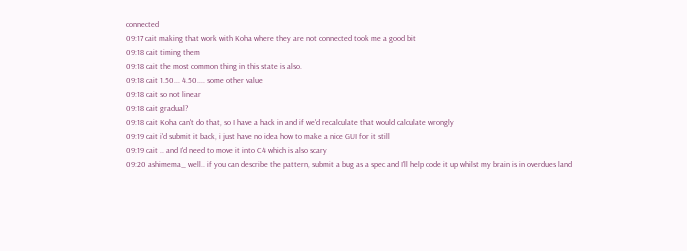connected
09:17 cait making that work with Koha where they are not connected took me a good bit
09:18 cait timing them
09:18 cait the most common thing in this state is also.
09:18 cait 1.50... 4.50.... some other value
09:18 cait so not linear
09:18 cait gradual?
09:18 cait Koha can't do that, so I have a hack in and if we'd recalculate that would calculate wrongly
09:19 cait i'd submit it back, i just have no idea how to make a nice GUI for it still
09:19 cait .. and I'd need to move it into C4 which is also scary
09:20 ashimema_ well.. if you can describe the pattern, submit a bug as a spec and I'll help code it up whilst my brain is in overdues land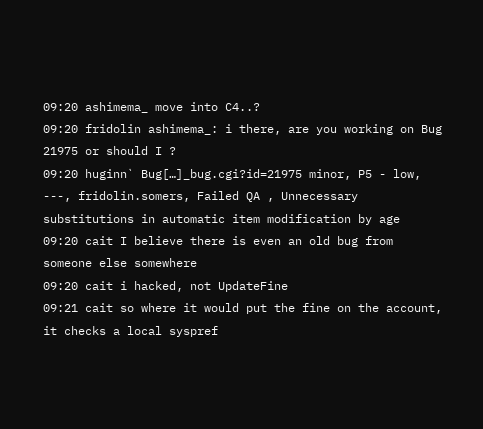09:20 ashimema_ move into C4..?
09:20 fridolin ashimema_: i there, are you working on Bug 21975 or should I ?
09:20 huginn` Bug[…]_bug.cgi?id=21975 minor, P5 - low, ---, fridolin.somers, Failed QA , Unnecessary substitutions in automatic item modification by age
09:20 cait I believe there is even an old bug from someone else somewhere
09:20 cait i hacked, not UpdateFine
09:21 cait so where it would put the fine on the account, it checks a local syspref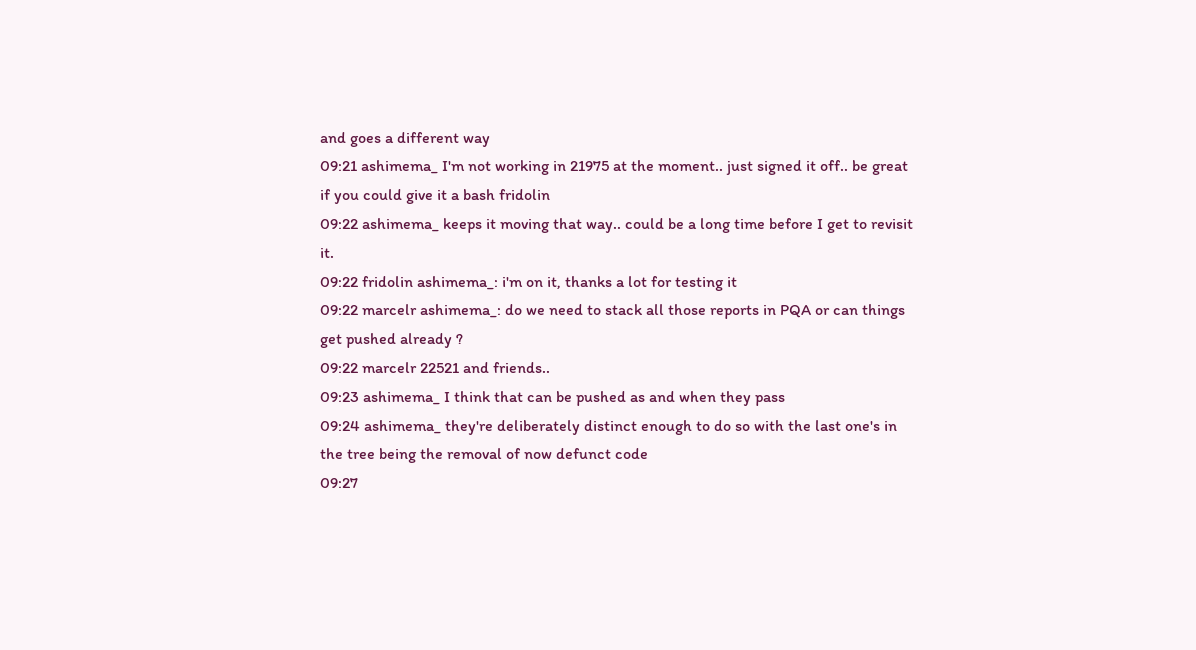and goes a different way
09:21 ashimema_ I'm not working in 21975 at the moment.. just signed it off.. be great if you could give it a bash fridolin
09:22 ashimema_ keeps it moving that way.. could be a long time before I get to revisit it.
09:22 fridolin ashimema_: i'm on it, thanks a lot for testing it
09:22 marcelr ashimema_: do we need to stack all those reports in PQA or can things get pushed already ?
09:22 marcelr 22521 and friends..
09:23 ashimema_ I think that can be pushed as and when they pass
09:24 ashimema_ they're deliberately distinct enough to do so with the last one's in the tree being the removal of now defunct code
09:27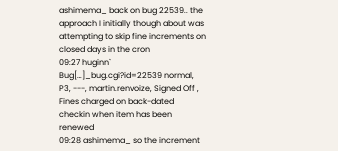ashimema_ back on bug 22539.. the approach I initially though about was attempting to skip fine increments on closed days in the cron
09:27 huginn` Bug[…]_bug.cgi?id=22539 normal, P3, ---, martin.renvoize, Signed Off , Fines charged on back-dated checkin when item has been renewed
09:28 ashimema_ so the increment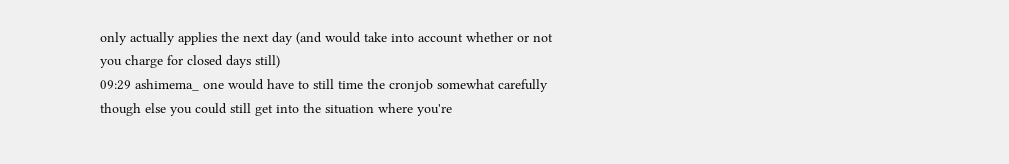only actually applies the next day (and would take into account whether or not you charge for closed days still)
09:29 ashimema_ one would have to still time the cronjob somewhat carefully though else you could still get into the situation where you're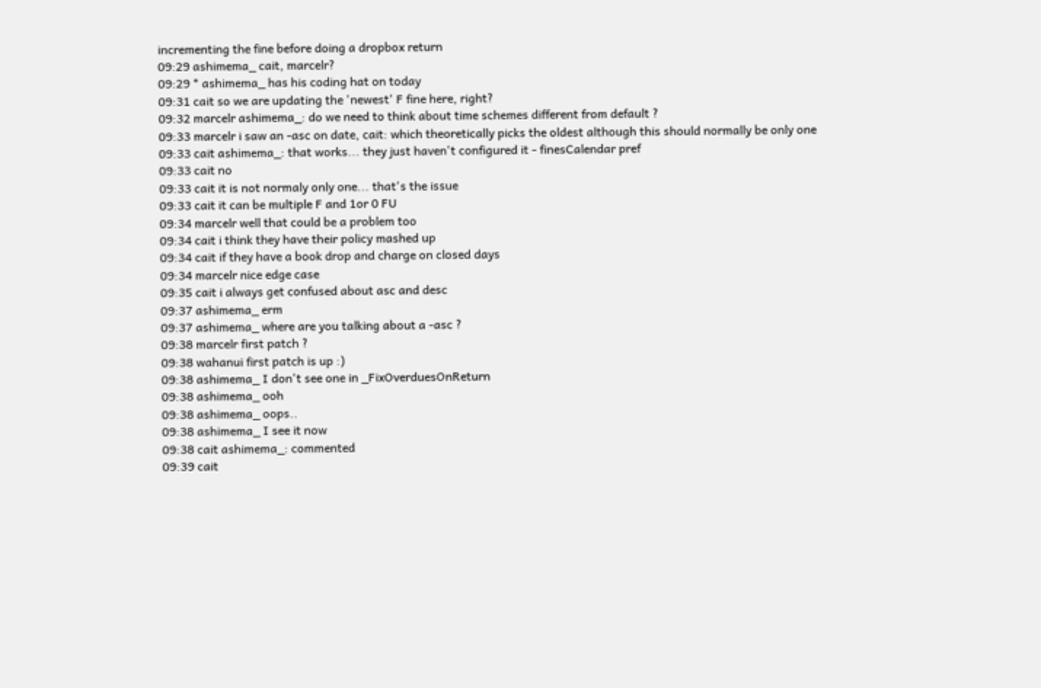incrementing the fine before doing a dropbox return
09:29 ashimema_ cait, marcelr?
09:29 * ashimema_ has his coding hat on today
09:31 cait so we are updating the 'newest' F fine here, right?
09:32 marcelr ashimema_: do we need to think about time schemes different from default ?
09:33 marcelr i saw an -asc on date, cait: which theoretically picks the oldest although this should normally be only one
09:33 cait ashimema_: that works... they just haven't configured it - finesCalendar pref
09:33 cait no
09:33 cait it is not normaly only one... that's the issue
09:33 cait it can be multiple F and 1or 0 FU
09:34 marcelr well that could be a problem too
09:34 cait i think they have their policy mashed up
09:34 cait if they have a book drop and charge on closed days
09:34 marcelr nice edge case
09:35 cait i always get confused about asc and desc
09:37 ashimema_ erm
09:37 ashimema_ where are you talking about a -asc ?
09:38 marcelr first patch ?
09:38 wahanui first patch is up :)
09:38 ashimema_ I don't see one in _FixOverduesOnReturn
09:38 ashimema_ ooh
09:38 ashimema_ oops..
09:38 ashimema_ I see it now
09:38 cait ashimema_: commented
09:39 cait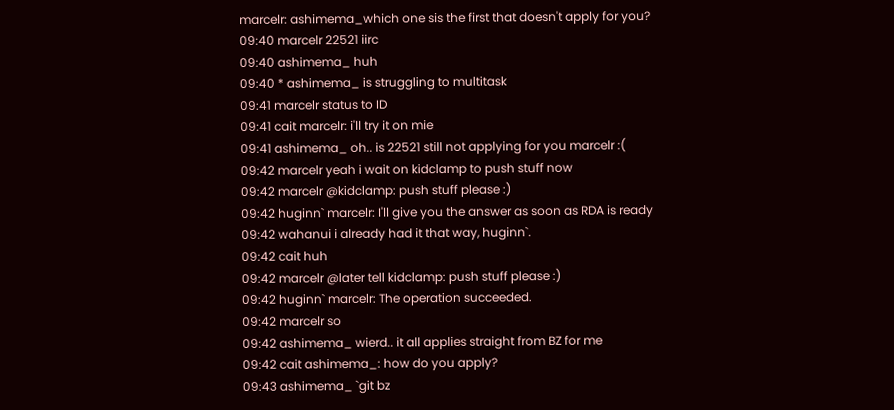marcelr: ashimema_which one sis the first that doesn't apply for you?
09:40 marcelr 22521 iirc
09:40 ashimema_ huh
09:40 * ashimema_ is struggling to multitask
09:41 marcelr status to ID
09:41 cait marcelr: i'll try it on mie
09:41 ashimema_ oh.. is 22521 still not applying for you marcelr :(
09:42 marcelr yeah i wait on kidclamp to push stuff now
09:42 marcelr @kidclamp: push stuff please :)
09:42 huginn` marcelr: I'll give you the answer as soon as RDA is ready
09:42 wahanui i already had it that way, huginn`.
09:42 cait huh
09:42 marcelr @later tell kidclamp: push stuff please :)
09:42 huginn` marcelr: The operation succeeded.
09:42 marcelr so
09:42 ashimema_ wierd.. it all applies straight from BZ for me
09:42 cait ashimema_: how do you apply?
09:43 ashimema_ `git bz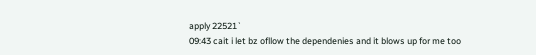apply 22521`
09:43 cait i let bz ofllow the dependenies and it blows up for me too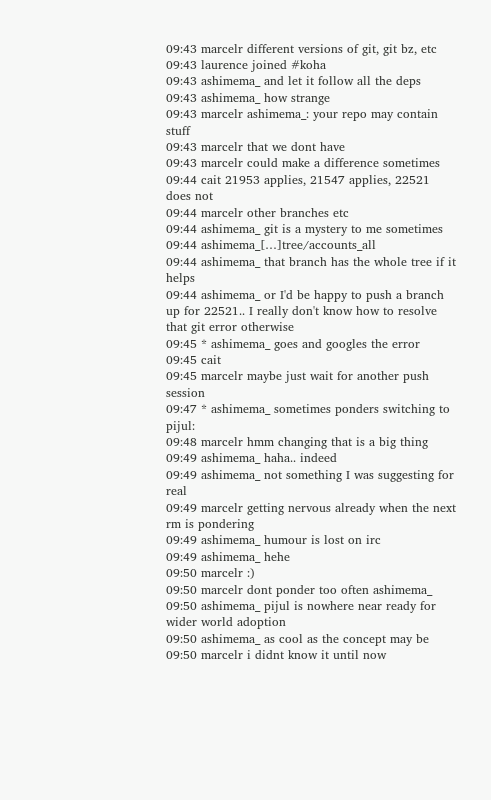09:43 marcelr different versions of git, git bz, etc
09:43 laurence joined #koha
09:43 ashimema_ and let it follow all the deps
09:43 ashimema_ how strange
09:43 marcelr ashimema_: your repo may contain stuff
09:43 marcelr that we dont have
09:43 marcelr could make a difference sometimes
09:44 cait 21953 applies, 21547 applies, 22521 does not
09:44 marcelr other branches etc
09:44 ashimema_ git is a mystery to me sometimes
09:44 ashimema_[…]tree/accounts_all
09:44 ashimema_ that branch has the whole tree if it helps
09:44 ashimema_ or I'd be happy to push a branch up for 22521.. I really don't know how to resolve that git error otherwise
09:45 * ashimema_ goes and googles the error
09:45 cait
09:45 marcelr maybe just wait for another push session
09:47 * ashimema_ sometimes ponders switching to pijul:
09:48 marcelr hmm changing that is a big thing
09:49 ashimema_ haha.. indeed
09:49 ashimema_ not something I was suggesting for real
09:49 marcelr getting nervous already when the next rm is pondering
09:49 ashimema_ humour is lost on irc
09:49 ashimema_ hehe
09:50 marcelr :)
09:50 marcelr dont ponder too often ashimema_
09:50 ashimema_ pijul is nowhere near ready for wider world adoption
09:50 ashimema_ as cool as the concept may be
09:50 marcelr i didnt know it until now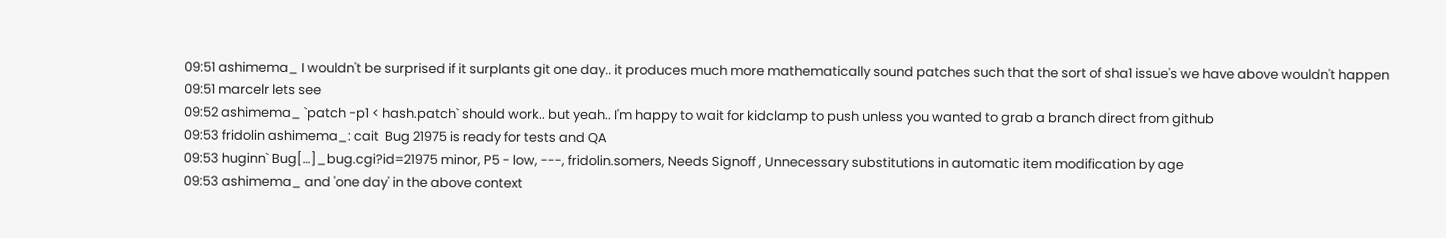09:51 ashimema_ I wouldn't be surprised if it surplants git one day.. it produces much more mathematically sound patches such that the sort of sha1 issue's we have above wouldn't happen
09:51 marcelr lets see
09:52 ashimema_ `patch -p1 < hash.patch` should work.. but yeah.. I'm happy to wait for kidclamp to push unless you wanted to grab a branch direct from github
09:53 fridolin ashimema_: cait  Bug 21975 is ready for tests and QA
09:53 huginn` Bug[…]_bug.cgi?id=21975 minor, P5 - low, ---, fridolin.somers, Needs Signoff , Unnecessary substitutions in automatic item modification by age
09:53 ashimema_ and 'one day' in the above context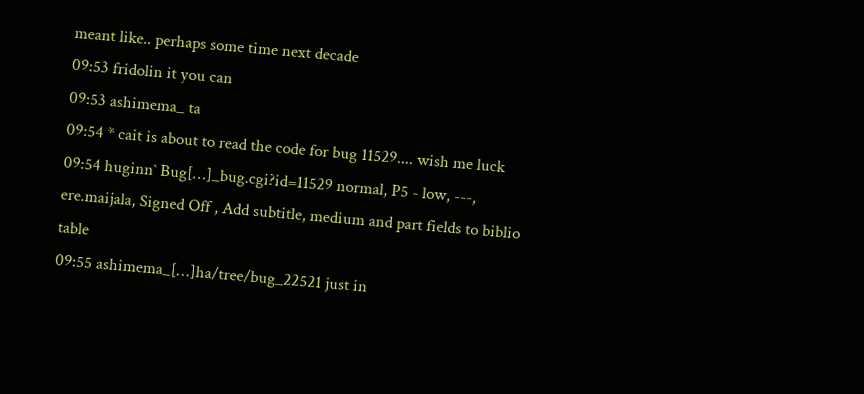meant like.. perhaps some time next decade
09:53 fridolin it you can
09:53 ashimema_ ta
09:54 * cait is about to read the code for bug 11529.... wish me luck
09:54 huginn` Bug[…]_bug.cgi?id=11529 normal, P5 - low, ---, ere.maijala, Signed Off , Add subtitle, medium and part fields to biblio table
09:55 ashimema_[…]ha/tree/bug_22521 just in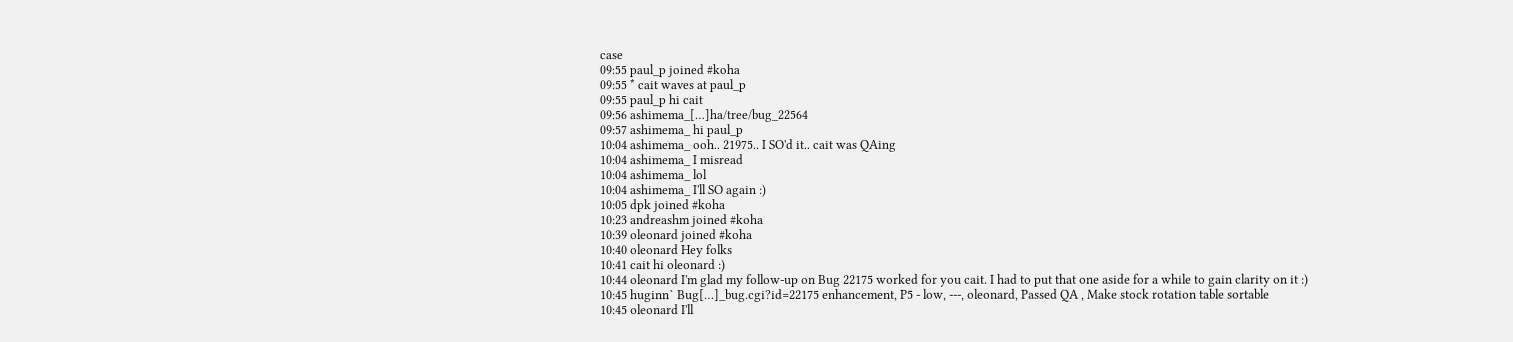case
09:55 paul_p joined #koha
09:55 * cait waves at paul_p
09:55 paul_p hi cait
09:56 ashimema_[…]ha/tree/bug_22564
09:57 ashimema_ hi paul_p
10:04 ashimema_ ooh.. 21975.. I SO'd it.. cait was QAing
10:04 ashimema_ I misread
10:04 ashimema_ lol
10:04 ashimema_ I'll SO again :)
10:05 dpk joined #koha
10:23 andreashm joined #koha
10:39 oleonard joined #koha
10:40 oleonard Hey folks
10:41 cait hi oleonard :)
10:44 oleonard I'm glad my follow-up on Bug 22175 worked for you cait. I had to put that one aside for a while to gain clarity on it :)
10:45 huginn` Bug[…]_bug.cgi?id=22175 enhancement, P5 - low, ---, oleonard, Passed QA , Make stock rotation table sortable
10:45 oleonard I'll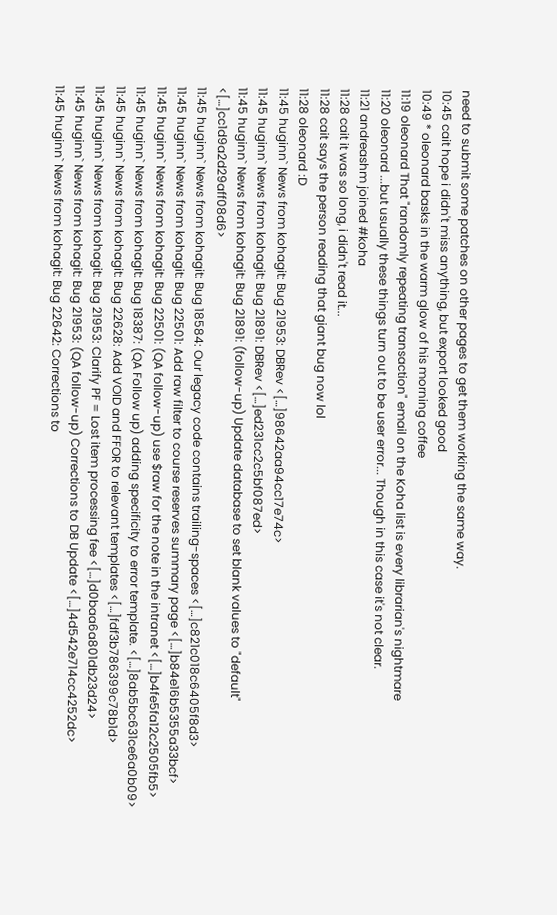need to submit some patches on other pages to get them working the same way.
10:45 cait hope i didn't miss anything, but export looked good
10:49 * oleonard basks in the warm glow of his morning coffee
11:19 oleonard That "randomly repeating transaction" email on the Koha list is every librarian's nightmare
11:20 oleonard ...but usually these things turn out to be user error... Though in this case it's not clear.
11:21 andreashm joined #koha
11:28 cait it was so long, i didn't read it...
11:28 cait says the person reading that giant bug now lol
11:28 oleonard :D
11:45 huginn` News from kohagit: Bug 21953: DBRev <[…]98642aa94cc17e74c>
11:45 huginn` News from kohagit: Bug 21891: DBRev <[…]ed231cc2c5bf087ed>
11:45 huginn` News from kohagit: Bug 21891: (follow-up) Update database to set blank values to "default" <[…]cc1d9a2d29aff08d6>
11:45 huginn` News from kohagit: Bug 18584: Our legacy code contains trailing-spaces <[…]c821c018c6405f8d3>
11:45 huginn` News from kohagit: Bug 22501: Add raw filter to course reserves summary page <[…]b84e16b5355a33bcf>
11:45 huginn` News from kohagit: Bug 22501: (QA follow-up) use $raw for the note in the intranet <[…]b4fe5fa12c2505fb5>
11:45 huginn` News from kohagit: Bug 18387: (QA Follow up) adding specificity to error template. <[…]8ab5bc631ce6a0b09>
11:45 huginn` News from kohagit: Bug 22628: Add VOID and FFOR to relevant templates <[…]fdf3b786399c78b1d>
11:45 huginn` News from kohagit: Bug 21953: Clarify PF = Lost item processing fee <[…]d0baa6a801db23d24>
11:45 huginn` News from kohagit: Bug 21953: (QA follow-up) Corrections to DB Update <[…]4d542e714cc4252dc>
11:45 huginn` News from kohagit: Bug 22642: Corrections to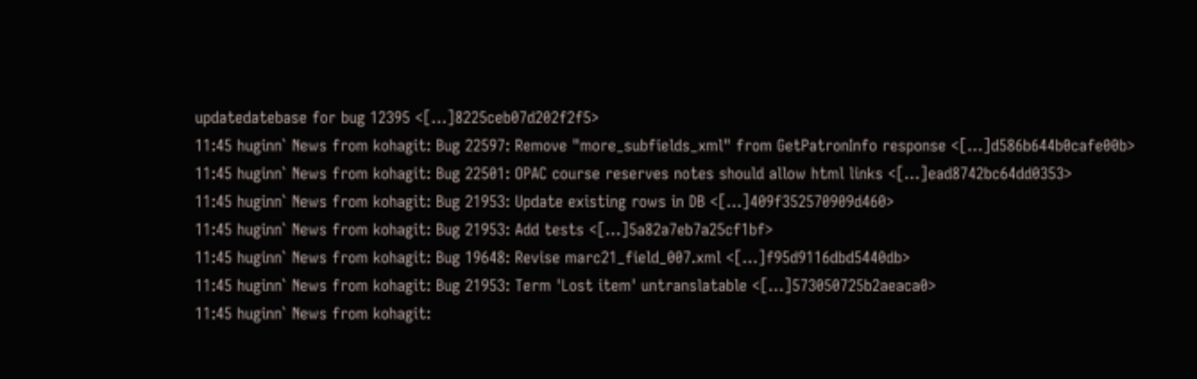updatedatebase for bug 12395 <[…]8225ceb07d202f2f5>
11:45 huginn` News from kohagit: Bug 22597: Remove "more_subfields_xml" from GetPatronInfo response <[…]d586b644b0cafe00b>
11:45 huginn` News from kohagit: Bug 22501: OPAC course reserves notes should allow html links <[…]ead8742bc64dd0353>
11:45 huginn` News from kohagit: Bug 21953: Update existing rows in DB <[…]409f352570909d460>
11:45 huginn` News from kohagit: Bug 21953: Add tests <[…]5a82a7eb7a25cf1bf>
11:45 huginn` News from kohagit: Bug 19648: Revise marc21_field_007.xml <[…]f95d9116dbd5440db>
11:45 huginn` News from kohagit: Bug 21953: Term 'Lost item' untranslatable <[…]573050725b2aeaca0>
11:45 huginn` News from kohagit: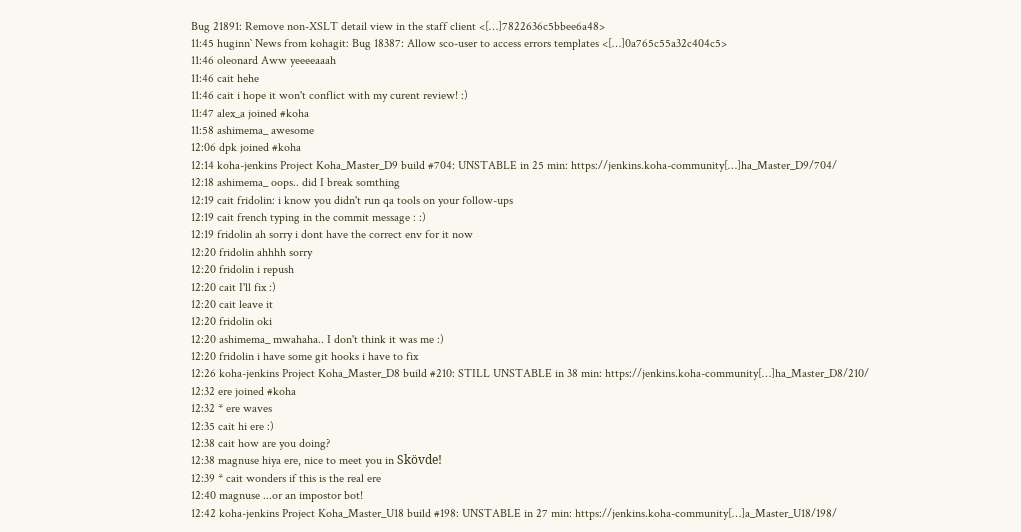Bug 21891: Remove non-XSLT detail view in the staff client <[…]7822636c5bbee6a48>
11:45 huginn` News from kohagit: Bug 18387: Allow sco-user to access errors templates <[…]0a765c55a32c404c5>
11:46 oleonard Aww yeeeeaaah
11:46 cait hehe
11:46 cait i hope it won't conflict with my curent review! :)
11:47 alex_a joined #koha
11:58 ashimema_ awesome
12:06 dpk joined #koha
12:14 koha-jenkins Project Koha_Master_D9 build #704: UNSTABLE in 25 min: https://jenkins.koha-community[…]ha_Master_D9/704/
12:18 ashimema_ oops.. did I break somthing
12:19 cait fridolin: i know you didn't run qa tools on your follow-ups
12:19 cait french typing in the commit message : :)
12:19 fridolin ah sorry i dont have the correct env for it now
12:20 fridolin ahhhh sorry
12:20 fridolin i repush
12:20 cait I'll fix :)
12:20 cait leave it
12:20 fridolin oki
12:20 ashimema_ mwahaha.. I don't think it was me :)
12:20 fridolin i have some git hooks i have to fix
12:26 koha-jenkins Project Koha_Master_D8 build #210: STILL UNSTABLE in 38 min: https://jenkins.koha-community[…]ha_Master_D8/210/
12:32 ere joined #koha
12:32 * ere waves
12:35 cait hi ere :)
12:38 cait how are you doing?
12:38 magnuse hiya ere, nice to meet you in Skövde!
12:39 * cait wonders if this is the real ere
12:40 magnuse ...or an impostor bot!
12:42 koha-jenkins Project Koha_Master_U18 build #198: UNSTABLE in 27 min: https://jenkins.koha-community[…]a_Master_U18/198/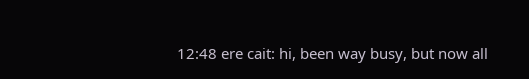12:48 ere cait: hi, been way busy, but now all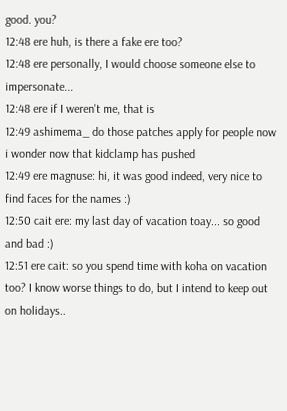good. you?
12:48 ere huh, is there a fake ere too?
12:48 ere personally, I would choose someone else to impersonate...
12:48 ere if I weren't me, that is
12:49 ashimema_ do those patches apply for people now i wonder now that kidclamp has pushed
12:49 ere magnuse: hi, it was good indeed, very nice to find faces for the names :)
12:50 cait ere: my last day of vacation toay... so good and bad :)
12:51 ere cait: so you spend time with koha on vacation too? I know worse things to do, but I intend to keep out on holidays..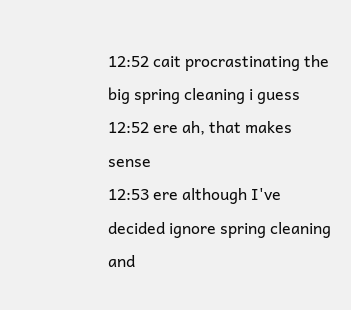12:52 cait procrastinating the big spring cleaning i guess
12:52 ere ah, that makes sense
12:53 ere although I've decided ignore spring cleaning and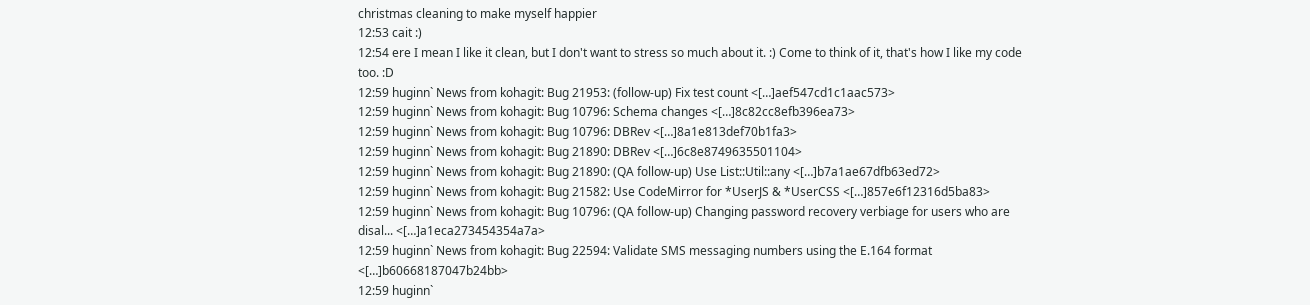christmas cleaning to make myself happier
12:53 cait :)
12:54 ere I mean I like it clean, but I don't want to stress so much about it. :) Come to think of it, that's how I like my code too. :D
12:59 huginn` News from kohagit: Bug 21953: (follow-up) Fix test count <[…]aef547cd1c1aac573>
12:59 huginn` News from kohagit: Bug 10796: Schema changes <[…]8c82cc8efb396ea73>
12:59 huginn` News from kohagit: Bug 10796: DBRev <[…]8a1e813def70b1fa3>
12:59 huginn` News from kohagit: Bug 21890: DBRev <[…]6c8e8749635501104>
12:59 huginn` News from kohagit: Bug 21890: (QA follow-up) Use List::Util::any <[…]b7a1ae67dfb63ed72>
12:59 huginn` News from kohagit: Bug 21582: Use CodeMirror for *UserJS & *UserCSS <[…]857e6f12316d5ba83>
12:59 huginn` News from kohagit: Bug 10796: (QA follow-up) Changing password recovery verbiage for users who are disal... <[…]a1eca273454354a7a>
12:59 huginn` News from kohagit: Bug 22594: Validate SMS messaging numbers using the E.164 format <[…]b60668187047b24bb>
12:59 huginn`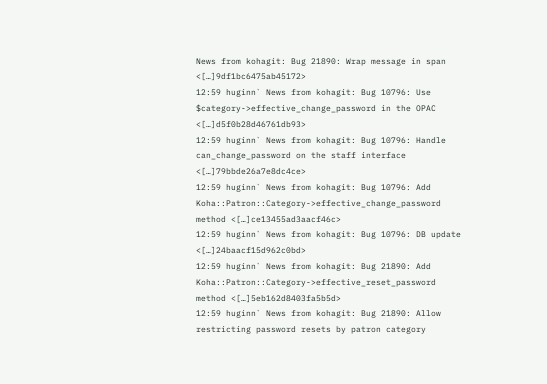News from kohagit: Bug 21890: Wrap message in span <[…]9df1bc6475ab45172>
12:59 huginn` News from kohagit: Bug 10796: Use $category->effective_change_password in the OPAC <[…]d5f0b28d46761db93>
12:59 huginn` News from kohagit: Bug 10796: Handle can_change_password on the staff interface <[…]79bbde26a7e8dc4ce>
12:59 huginn` News from kohagit: Bug 10796: Add Koha::Patron::Category->effective_change_password method <[…]ce13455ad3aacf46c>
12:59 huginn` News from kohagit: Bug 10796: DB update <[…]24baacf15d962c0bd>
12:59 huginn` News from kohagit: Bug 21890: Add Koha::Patron::Category->effective_reset_password method <[…]5eb162d8403fa5b5d>
12:59 huginn` News from kohagit: Bug 21890: Allow restricting password resets by patron category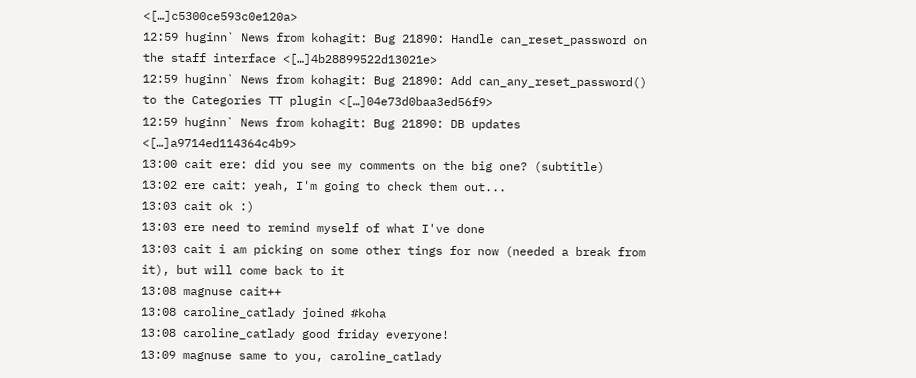<[…]c5300ce593c0e120a>
12:59 huginn` News from kohagit: Bug 21890: Handle can_reset_password on the staff interface <[…]4b28899522d13021e>
12:59 huginn` News from kohagit: Bug 21890: Add can_any_reset_password() to the Categories TT plugin <[…]04e73d0baa3ed56f9>
12:59 huginn` News from kohagit: Bug 21890: DB updates <[…]a9714ed114364c4b9>
13:00 cait ere: did you see my comments on the big one? (subtitle)
13:02 ere cait: yeah, I'm going to check them out...
13:03 cait ok :)
13:03 ere need to remind myself of what I've done
13:03 cait i am picking on some other tings for now (needed a break from it), but will come back to it
13:08 magnuse cait++
13:08 caroline_catlady joined #koha
13:08 caroline_catlady good friday everyone!
13:09 magnuse same to you, caroline_catlady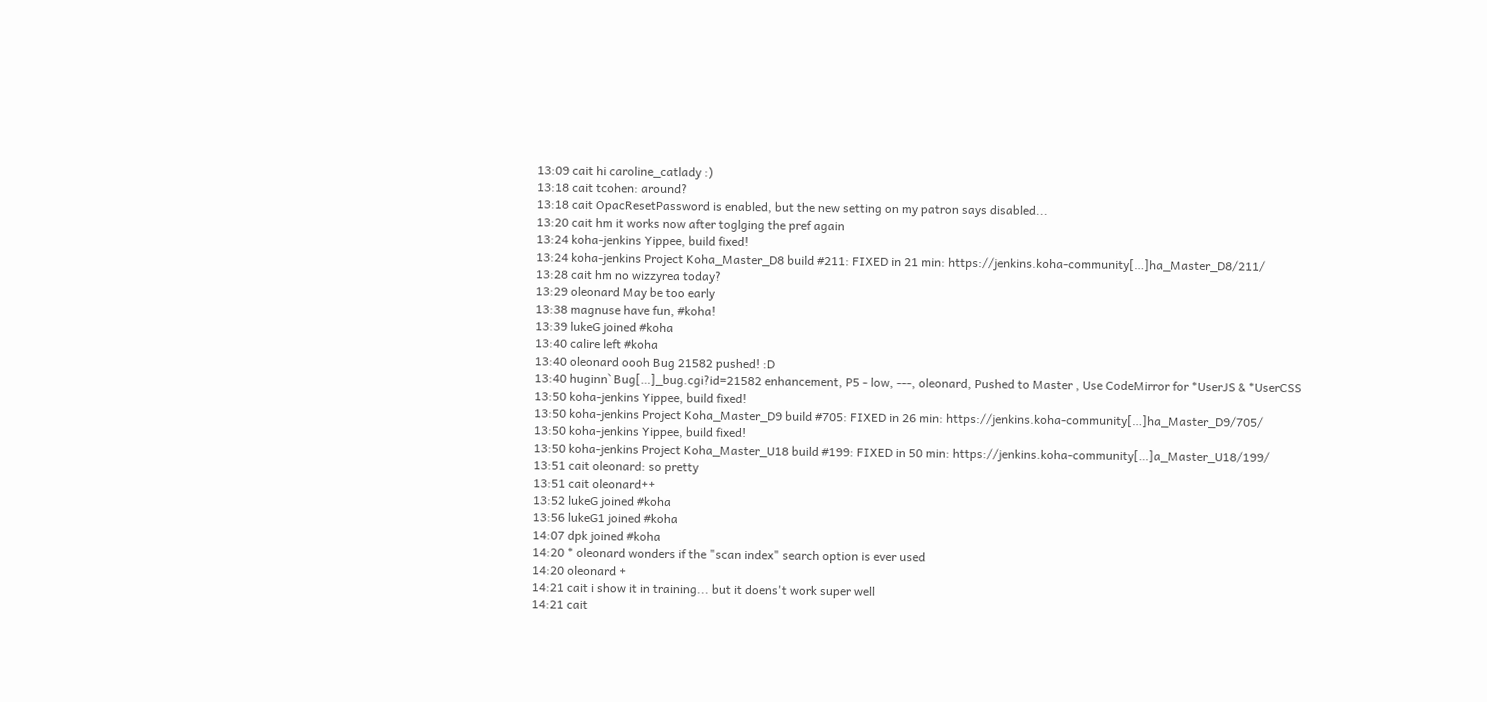13:09 cait hi caroline_catlady :)
13:18 cait tcohen: around?
13:18 cait OpacResetPassword is enabled, but the new setting on my patron says disabled...
13:20 cait hm it works now after toglging the pref again
13:24 koha-jenkins Yippee, build fixed!
13:24 koha-jenkins Project Koha_Master_D8 build #211: FIXED in 21 min: https://jenkins.koha-community[…]ha_Master_D8/211/
13:28 cait hm no wizzyrea today?
13:29 oleonard May be too early
13:38 magnuse have fun, #koha!
13:39 lukeG joined #koha
13:40 calire left #koha
13:40 oleonard oooh Bug 21582 pushed! :D
13:40 huginn` Bug[…]_bug.cgi?id=21582 enhancement, P5 - low, ---, oleonard, Pushed to Master , Use CodeMirror for *UserJS & *UserCSS
13:50 koha-jenkins Yippee, build fixed!
13:50 koha-jenkins Project Koha_Master_D9 build #705: FIXED in 26 min: https://jenkins.koha-community[…]ha_Master_D9/705/
13:50 koha-jenkins Yippee, build fixed!
13:50 koha-jenkins Project Koha_Master_U18 build #199: FIXED in 50 min: https://jenkins.koha-community[…]a_Master_U18/199/
13:51 cait oleonard: so pretty
13:51 cait oleonard++
13:52 lukeG joined #koha
13:56 lukeG1 joined #koha
14:07 dpk joined #koha
14:20 * oleonard wonders if the "scan index" search option is ever used
14:20 oleonard +
14:21 cait i show it in training... but it doens't work super well
14:21 cait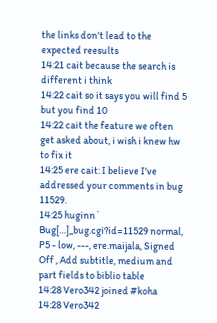the links don't lead to the expected reesults
14:21 cait because the search is different i think
14:22 cait so it says you will find 5 but you find 10
14:22 cait the feature we often get asked about, i wish i knew hw to fix it
14:25 ere cait: I believe I've addressed your comments in bug 11529.
14:25 huginn` Bug[…]_bug.cgi?id=11529 normal, P5 - low, ---, ere.maijala, Signed Off , Add subtitle, medium and part fields to biblio table
14:28 Vero342 joined #koha
14:28 Vero342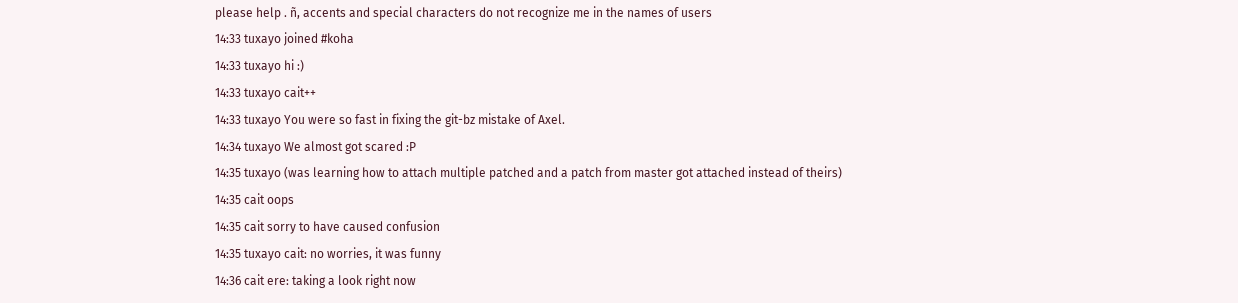please help . ñ, accents and special characters do not recognize me in the names of users
14:33 tuxayo joined #koha
14:33 tuxayo hi :)
14:33 tuxayo cait++
14:33 tuxayo You were so fast in fixing the git-bz mistake of Axel.
14:34 tuxayo We almost got scared :P
14:35 tuxayo (was learning how to attach multiple patched and a patch from master got attached instead of theirs)
14:35 cait oops
14:35 cait sorry to have caused confusion
14:35 tuxayo cait: no worries, it was funny
14:36 cait ere: taking a look right now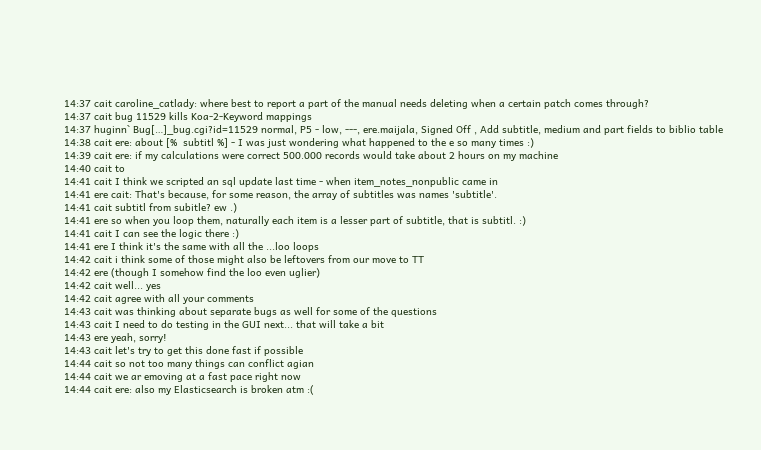14:37 cait caroline_catlady: where best to report a part of the manual needs deleting when a certain patch comes through?
14:37 cait bug 11529 kills Koa-2-Keyword mappings
14:37 huginn` Bug[…]_bug.cgi?id=11529 normal, P5 - low, ---, ere.maijala, Signed Off , Add subtitle, medium and part fields to biblio table
14:38 cait ere: about [%  subtitl %] - I was just wondering what happened to the e so many times :)
14:39 cait ere: if my calculations were correct 500.000 records would take about 2 hours on my machine
14:40 cait to
14:41 cait I think we scripted an sql update last time - when item_notes_nonpublic came in
14:41 ere cait: That's because, for some reason, the array of subtitles was names 'subtitle'.
14:41 cait subtitl from subitle? ew .)
14:41 ere so when you loop them, naturally each item is a lesser part of subtitle, that is subtitl. :)
14:41 cait I can see the logic there :)
14:41 ere I think it's the same with all the ...loo loops
14:42 cait i think some of those might also be leftovers from our move to TT
14:42 ere (though I somehow find the loo even uglier)
14:42 cait well... yes
14:42 cait agree with all your comments
14:43 cait was thinking about separate bugs as well for some of the questions
14:43 cait I need to do testing in the GUI next... that will take a bit
14:43 ere yeah, sorry!
14:43 cait let's try to get this done fast if possible
14:44 cait so not too many things can conflict agian
14:44 cait we ar emoving at a fast pace right now
14:44 cait ere: also my Elasticsearch is broken atm :(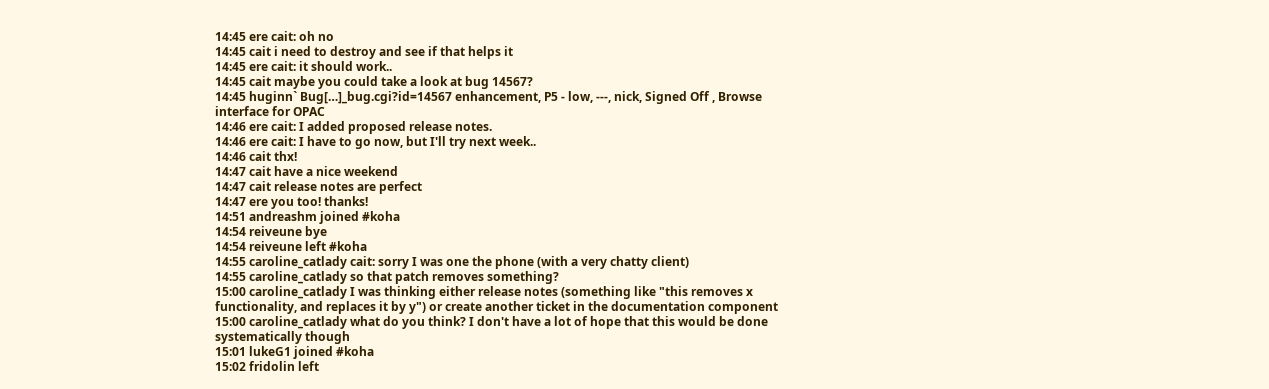14:45 ere cait: oh no
14:45 cait i need to destroy and see if that helps it
14:45 ere cait: it should work..
14:45 cait maybe you could take a look at bug 14567?
14:45 huginn` Bug[…]_bug.cgi?id=14567 enhancement, P5 - low, ---, nick, Signed Off , Browse interface for OPAC
14:46 ere cait: I added proposed release notes.
14:46 ere cait: I have to go now, but I'll try next week..
14:46 cait thx!
14:47 cait have a nice weekend
14:47 cait release notes are perfect
14:47 ere you too! thanks!
14:51 andreashm joined #koha
14:54 reiveune bye
14:54 reiveune left #koha
14:55 caroline_catlady cait: sorry I was one the phone (with a very chatty client)
14:55 caroline_catlady so that patch removes something?
15:00 caroline_catlady I was thinking either release notes (something like "this removes x functionality, and replaces it by y") or create another ticket in the documentation component
15:00 caroline_catlady what do you think? I don't have a lot of hope that this would be done systematically though
15:01 lukeG1 joined #koha
15:02 fridolin left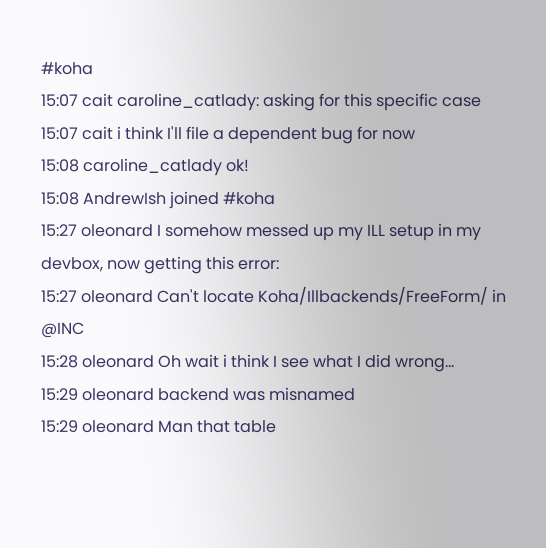#koha
15:07 cait caroline_catlady: asking for this specific case
15:07 cait i think I'll file a dependent bug for now
15:08 caroline_catlady ok!
15:08 AndrewIsh joined #koha
15:27 oleonard I somehow messed up my ILL setup in my devbox, now getting this error:
15:27 oleonard Can't locate Koha/Illbackends/FreeForm/ in @INC
15:28 oleonard Oh wait i think I see what I did wrong...
15:29 oleonard backend was misnamed
15:29 oleonard Man that table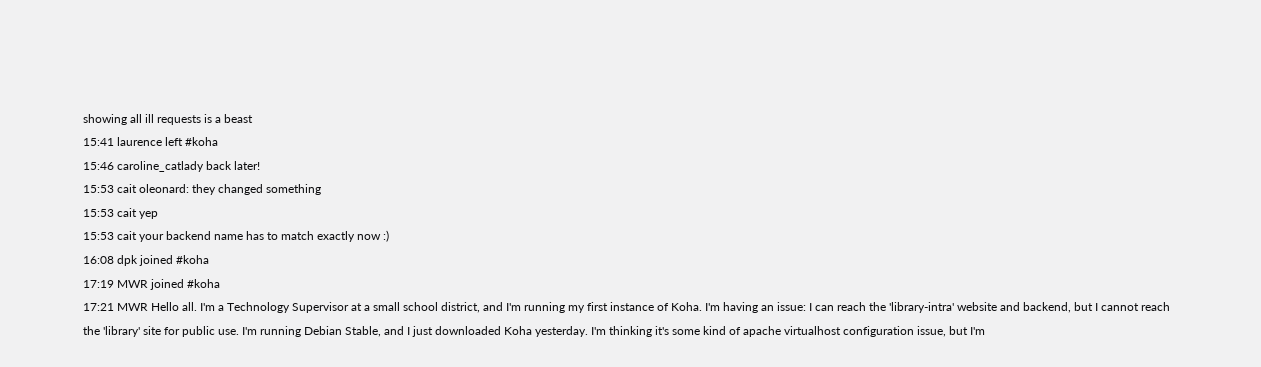showing all ill requests is a beast
15:41 laurence left #koha
15:46 caroline_catlady back later!
15:53 cait oleonard: they changed something
15:53 cait yep
15:53 cait your backend name has to match exactly now :)
16:08 dpk joined #koha
17:19 MWR joined #koha
17:21 MWR Hello all. I'm a Technology Supervisor at a small school district, and I'm running my first instance of Koha. I'm having an issue: I can reach the 'library-intra' website and backend, but I cannot reach the 'library' site for public use. I'm running Debian Stable, and I just downloaded Koha yesterday. I'm thinking it's some kind of apache virtualhost configuration issue, but I'm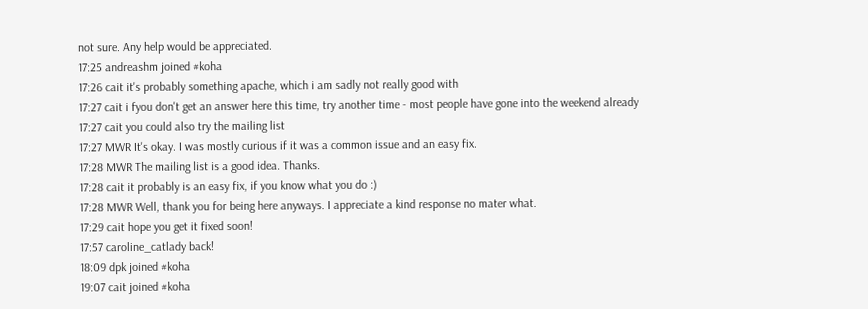not sure. Any help would be appreciated.
17:25 andreashm joined #koha
17:26 cait it's probably something apache, which i am sadly not really good with
17:27 cait i fyou don't get an answer here this time, try another time - most people have gone into the weekend already
17:27 cait you could also try the mailing list
17:27 MWR It's okay. I was mostly curious if it was a common issue and an easy fix.
17:28 MWR The mailing list is a good idea. Thanks.
17:28 cait it probably is an easy fix, if you know what you do :)
17:28 MWR Well, thank you for being here anyways. I appreciate a kind response no mater what.
17:29 cait hope you get it fixed soon!
17:57 caroline_catlady back!
18:09 dpk joined #koha
19:07 cait joined #koha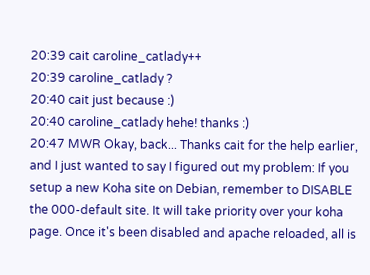20:39 cait caroline_catlady++
20:39 caroline_catlady ?
20:40 cait just because :)
20:40 caroline_catlady hehe! thanks :)
20:47 MWR Okay, back... Thanks cait for the help earlier, and I just wanted to say I figured out my problem: If you setup a new Koha site on Debian, remember to DISABLE the 000-default site. It will take priority over your koha page. Once it's been disabled and apache reloaded, all is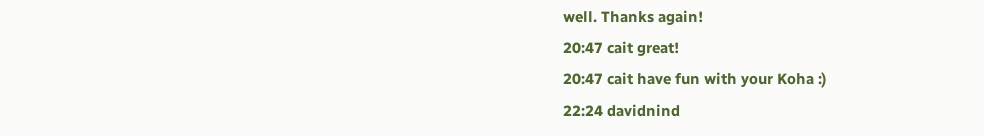well. Thanks again!
20:47 cait great!
20:47 cait have fun with your Koha :)
22:24 davidnind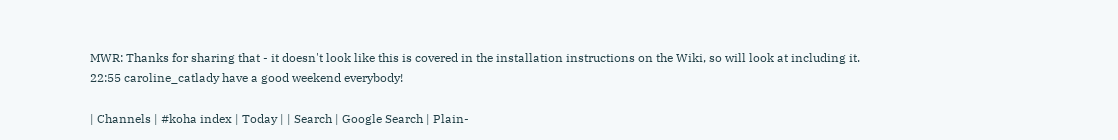MWR: Thanks for sharing that - it doesn't look like this is covered in the installation instructions on the Wiki, so will look at including it.
22:55 caroline_catlady have a good weekend everybody!

| Channels | #koha index | Today | | Search | Google Search | Plain-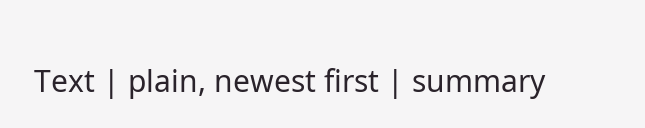Text | plain, newest first | summary